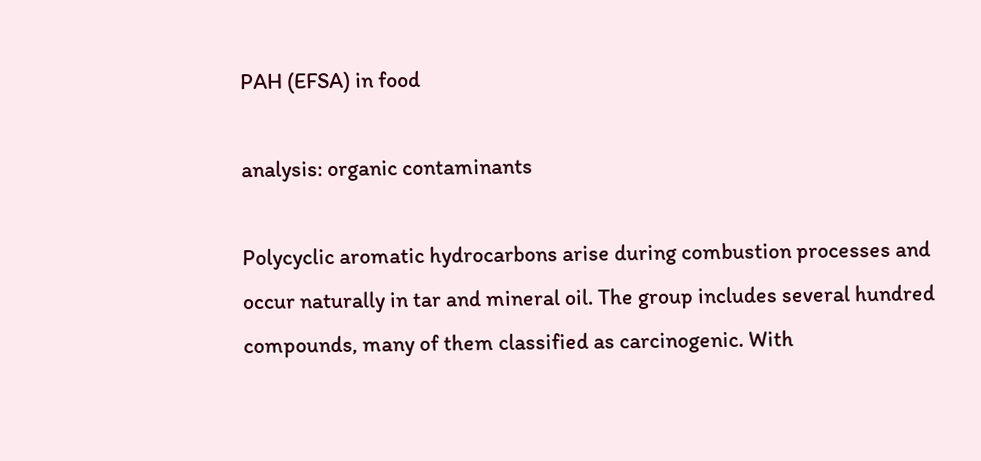PAH (EFSA) in food

analysis: organic contaminants

Polycyclic aromatic hydrocarbons arise during combustion processes and occur naturally in tar and mineral oil. The group includes several hundred compounds, many of them classified as carcinogenic. With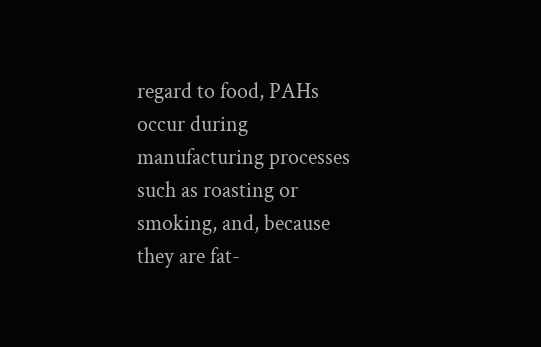regard to food, PAHs occur during manufacturing processes such as roasting or smoking, and, because they are fat-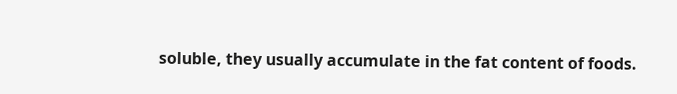soluble, they usually accumulate in the fat content of foods.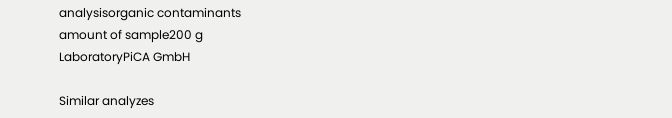analysisorganic contaminants
amount of sample200 g
LaboratoryPiCA GmbH

Similar analyzes